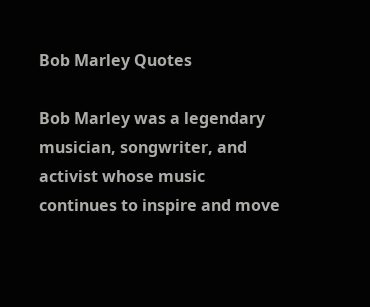Bob Marley Quotes

Bob Marley was a legendary musician, songwriter, and activist whose music continues to inspire and move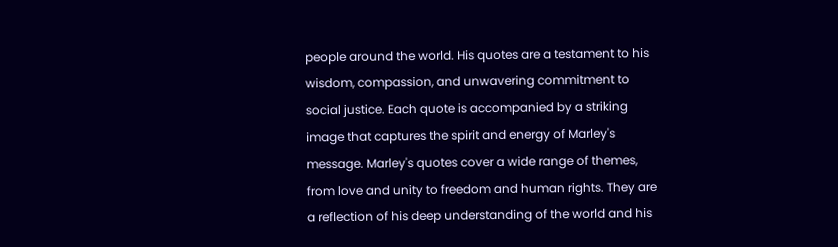people around the world. His quotes are a testament to his wisdom, compassion, and unwavering commitment to social justice. Each quote is accompanied by a striking image that captures the spirit and energy of Marley's message. Marley's quotes cover a wide range of themes, from love and unity to freedom and human rights. They are a reflection of his deep understanding of the world and his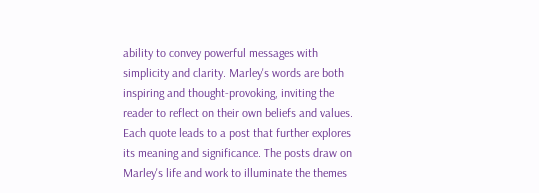ability to convey powerful messages with simplicity and clarity. Marley's words are both inspiring and thought-provoking, inviting the reader to reflect on their own beliefs and values. Each quote leads to a post that further explores its meaning and significance. The posts draw on Marley's life and work to illuminate the themes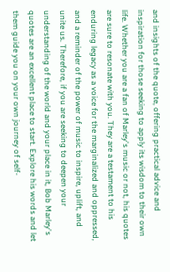and insights of the quote, offering practical advice and inspiration for those seeking to apply its wisdom to their own life. Whether you are a fan of Marley's music or not, his quotes are sure to resonate with you. They are a testament to his enduring legacy as a voice for the marginalized and oppressed, and a reminder of the power of music to inspire, uplift, and unite us. Therefore, if you are seeking to deepen your understanding of the world and your place in it, Bob Marley's quotes are an excellent place to start. Explore his words and let them guide you on your own journey of self-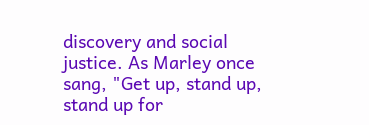discovery and social justice. As Marley once sang, "Get up, stand up, stand up for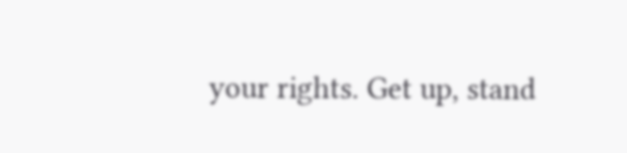your rights. Get up, stand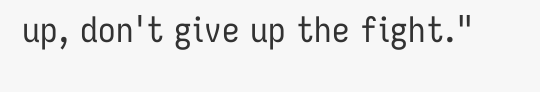up, don't give up the fight."